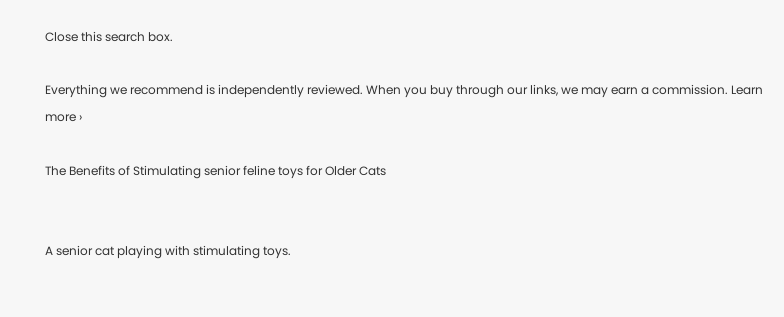Close this search box.

Everything we recommend is independently reviewed. When you buy through our links, we may earn a commission. Learn more ›

The Benefits of Stimulating senior feline toys for Older Cats


A senior cat playing with stimulating toys.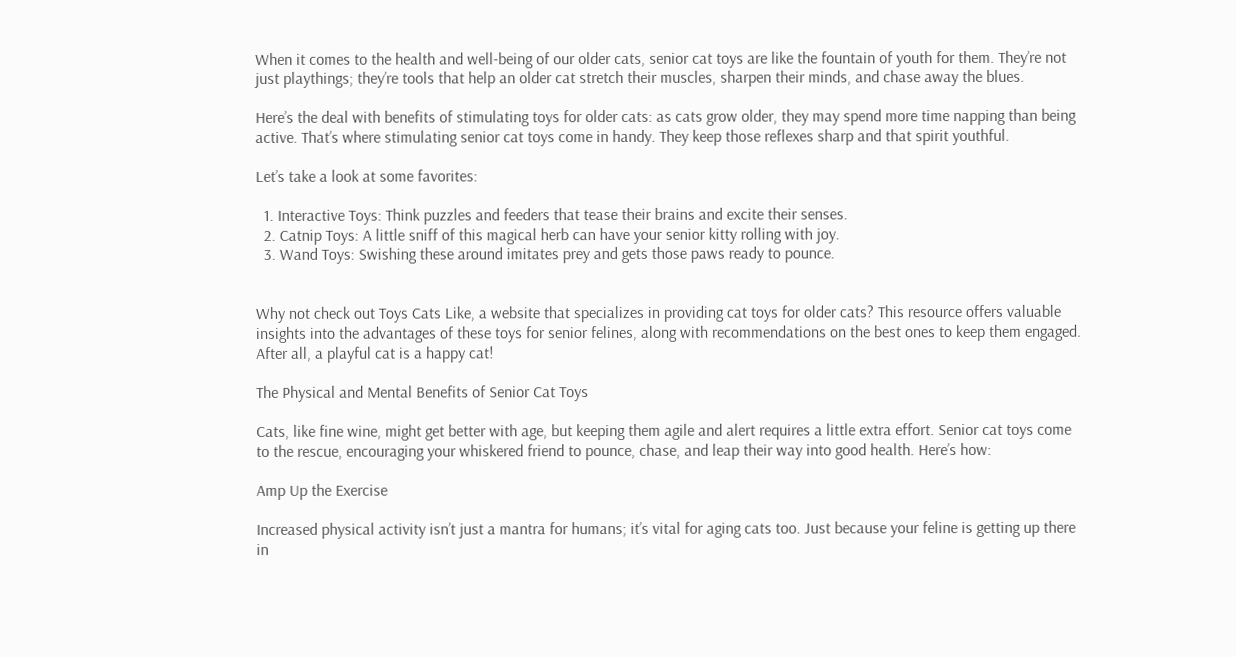When it comes to the health and well-being of our older cats, senior cat toys are like the fountain of youth for them. They’re not just playthings; they’re tools that help an older cat stretch their muscles, sharpen their minds, and chase away the blues.

Here’s the deal with benefits of stimulating toys for older cats: as cats grow older, they may spend more time napping than being active. That’s where stimulating senior cat toys come in handy. They keep those reflexes sharp and that spirit youthful.

Let’s take a look at some favorites:

  1. Interactive Toys: Think puzzles and feeders that tease their brains and excite their senses.
  2. Catnip Toys: A little sniff of this magical herb can have your senior kitty rolling with joy.
  3. Wand Toys: Swishing these around imitates prey and gets those paws ready to pounce.


Why not check out Toys Cats Like, a website that specializes in providing cat toys for older cats? This resource offers valuable insights into the advantages of these toys for senior felines, along with recommendations on the best ones to keep them engaged. After all, a playful cat is a happy cat!

The Physical and Mental Benefits of Senior Cat Toys

Cats, like fine wine, might get better with age, but keeping them agile and alert requires a little extra effort. Senior cat toys come to the rescue, encouraging your whiskered friend to pounce, chase, and leap their way into good health. Here’s how:

Amp Up the Exercise

Increased physical activity isn’t just a mantra for humans; it’s vital for aging cats too. Just because your feline is getting up there in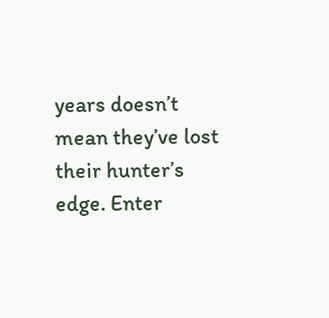years doesn’t mean they’ve lost their hunter’s edge. Enter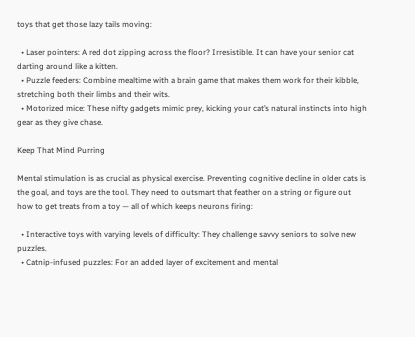toys that get those lazy tails moving:

  • Laser pointers: A red dot zipping across the floor? Irresistible. It can have your senior cat darting around like a kitten.
  • Puzzle feeders: Combine mealtime with a brain game that makes them work for their kibble, stretching both their limbs and their wits.
  • Motorized mice: These nifty gadgets mimic prey, kicking your cat’s natural instincts into high gear as they give chase.

Keep That Mind Purring

Mental stimulation is as crucial as physical exercise. Preventing cognitive decline in older cats is the goal, and toys are the tool. They need to outsmart that feather on a string or figure out how to get treats from a toy — all of which keeps neurons firing:

  • Interactive toys with varying levels of difficulty: They challenge savvy seniors to solve new puzzles.
  • Catnip-infused puzzles: For an added layer of excitement and mental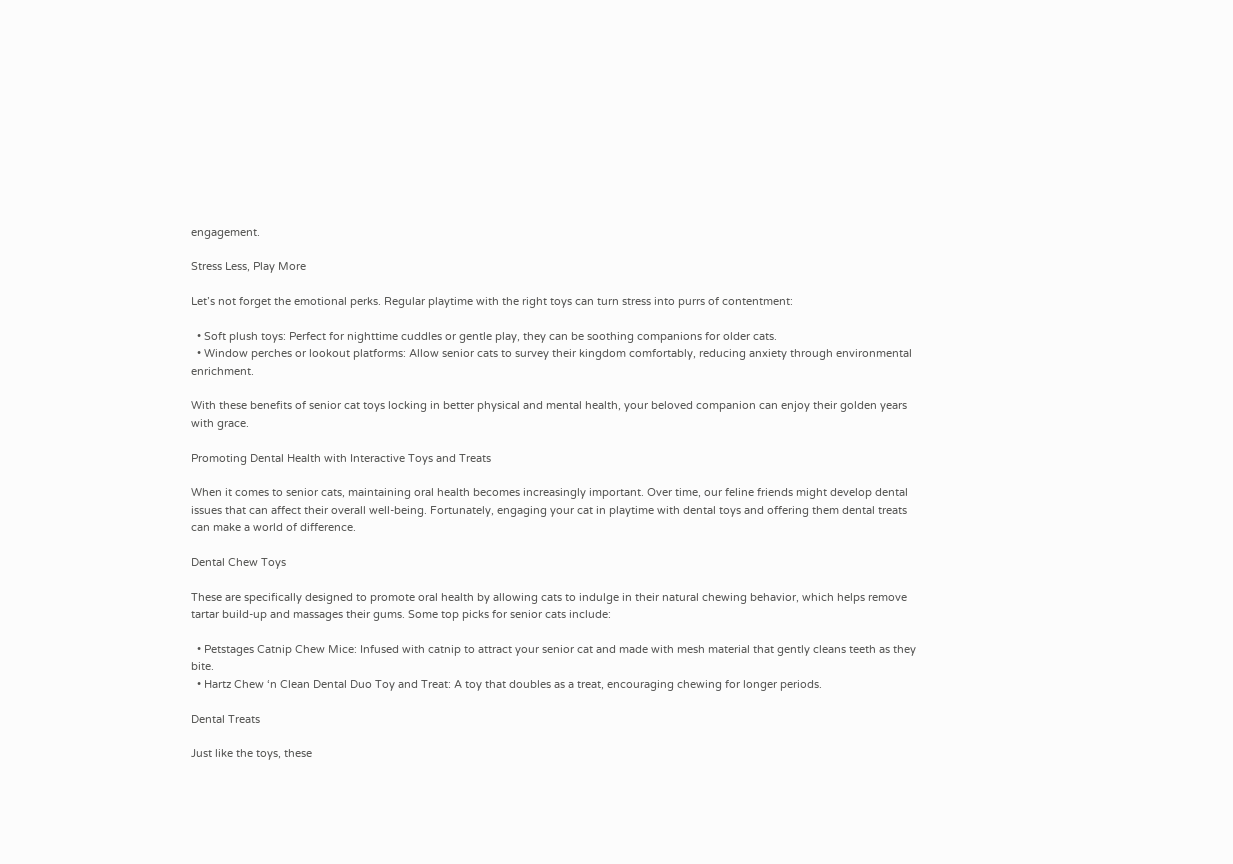engagement.

Stress Less, Play More

Let’s not forget the emotional perks. Regular playtime with the right toys can turn stress into purrs of contentment:

  • Soft plush toys: Perfect for nighttime cuddles or gentle play, they can be soothing companions for older cats.
  • Window perches or lookout platforms: Allow senior cats to survey their kingdom comfortably, reducing anxiety through environmental enrichment.

With these benefits of senior cat toys locking in better physical and mental health, your beloved companion can enjoy their golden years with grace.

Promoting Dental Health with Interactive Toys and Treats

When it comes to senior cats, maintaining oral health becomes increasingly important. Over time, our feline friends might develop dental issues that can affect their overall well-being. Fortunately, engaging your cat in playtime with dental toys and offering them dental treats can make a world of difference.

Dental Chew Toys

These are specifically designed to promote oral health by allowing cats to indulge in their natural chewing behavior, which helps remove tartar build-up and massages their gums. Some top picks for senior cats include:

  • Petstages Catnip Chew Mice: Infused with catnip to attract your senior cat and made with mesh material that gently cleans teeth as they bite.
  • Hartz Chew ‘n Clean Dental Duo Toy and Treat: A toy that doubles as a treat, encouraging chewing for longer periods.

Dental Treats

Just like the toys, these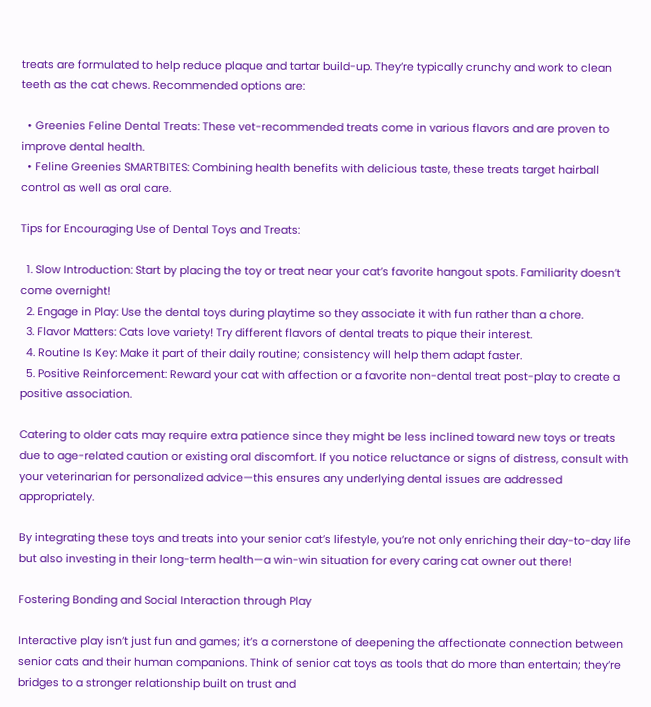treats are formulated to help reduce plaque and tartar build-up. They’re typically crunchy and work to clean teeth as the cat chews. Recommended options are:

  • Greenies Feline Dental Treats: These vet-recommended treats come in various flavors and are proven to improve dental health.
  • Feline Greenies SMARTBITES: Combining health benefits with delicious taste, these treats target hairball control as well as oral care.

Tips for Encouraging Use of Dental Toys and Treats:

  1. Slow Introduction: Start by placing the toy or treat near your cat’s favorite hangout spots. Familiarity doesn’t come overnight!
  2. Engage in Play: Use the dental toys during playtime so they associate it with fun rather than a chore.
  3. Flavor Matters: Cats love variety! Try different flavors of dental treats to pique their interest.
  4. Routine Is Key: Make it part of their daily routine; consistency will help them adapt faster.
  5. Positive Reinforcement: Reward your cat with affection or a favorite non-dental treat post-play to create a positive association.

Catering to older cats may require extra patience since they might be less inclined toward new toys or treats due to age-related caution or existing oral discomfort. If you notice reluctance or signs of distress, consult with your veterinarian for personalized advice—this ensures any underlying dental issues are addressed appropriately.

By integrating these toys and treats into your senior cat’s lifestyle, you’re not only enriching their day-to-day life but also investing in their long-term health—a win-win situation for every caring cat owner out there!

Fostering Bonding and Social Interaction through Play

Interactive play isn’t just fun and games; it’s a cornerstone of deepening the affectionate connection between senior cats and their human companions. Think of senior cat toys as tools that do more than entertain; they’re bridges to a stronger relationship built on trust and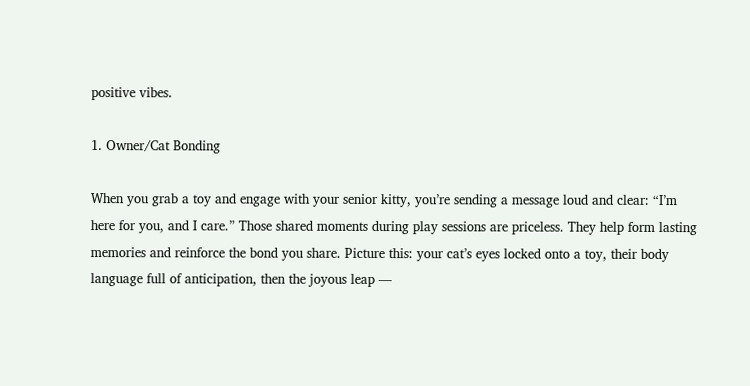positive vibes.

1. Owner/Cat Bonding

When you grab a toy and engage with your senior kitty, you’re sending a message loud and clear: “I’m here for you, and I care.” Those shared moments during play sessions are priceless. They help form lasting memories and reinforce the bond you share. Picture this: your cat’s eyes locked onto a toy, their body language full of anticipation, then the joyous leap —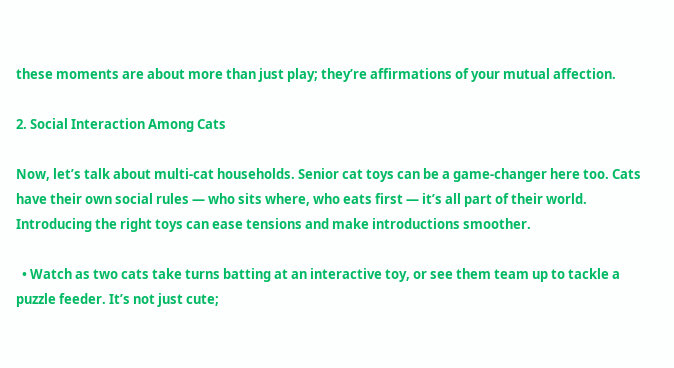these moments are about more than just play; they’re affirmations of your mutual affection.

2. Social Interaction Among Cats

Now, let’s talk about multi-cat households. Senior cat toys can be a game-changer here too. Cats have their own social rules — who sits where, who eats first — it’s all part of their world. Introducing the right toys can ease tensions and make introductions smoother.

  • Watch as two cats take turns batting at an interactive toy, or see them team up to tackle a puzzle feeder. It’s not just cute;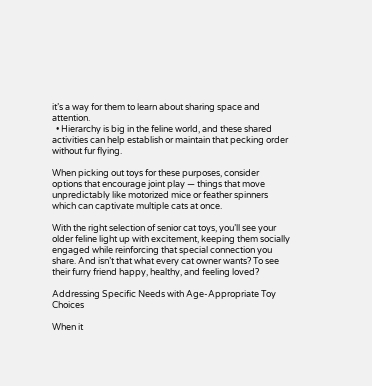it’s a way for them to learn about sharing space and attention.
  • Hierarchy is big in the feline world, and these shared activities can help establish or maintain that pecking order without fur flying.

When picking out toys for these purposes, consider options that encourage joint play — things that move unpredictably like motorized mice or feather spinners which can captivate multiple cats at once.

With the right selection of senior cat toys, you’ll see your older feline light up with excitement, keeping them socially engaged while reinforcing that special connection you share. And isn’t that what every cat owner wants? To see their furry friend happy, healthy, and feeling loved?

Addressing Specific Needs with Age-Appropriate Toy Choices

When it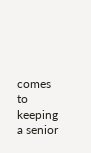comes to keeping a senior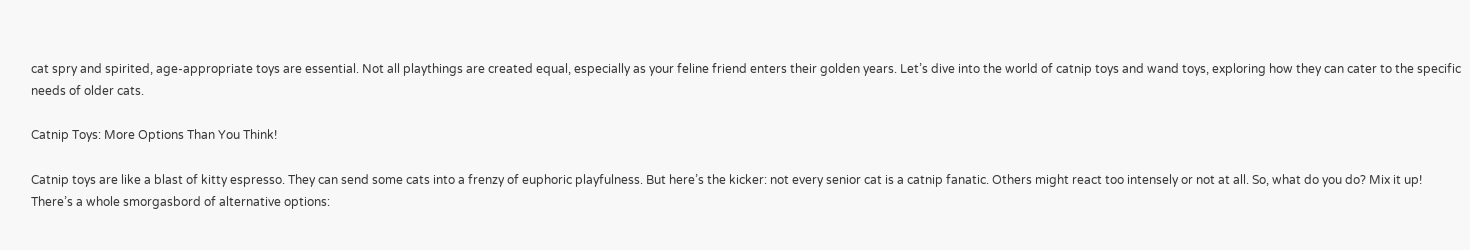cat spry and spirited, age-appropriate toys are essential. Not all playthings are created equal, especially as your feline friend enters their golden years. Let’s dive into the world of catnip toys and wand toys, exploring how they can cater to the specific needs of older cats.

Catnip Toys: More Options Than You Think!

Catnip toys are like a blast of kitty espresso. They can send some cats into a frenzy of euphoric playfulness. But here’s the kicker: not every senior cat is a catnip fanatic. Others might react too intensely or not at all. So, what do you do? Mix it up! There’s a whole smorgasbord of alternative options: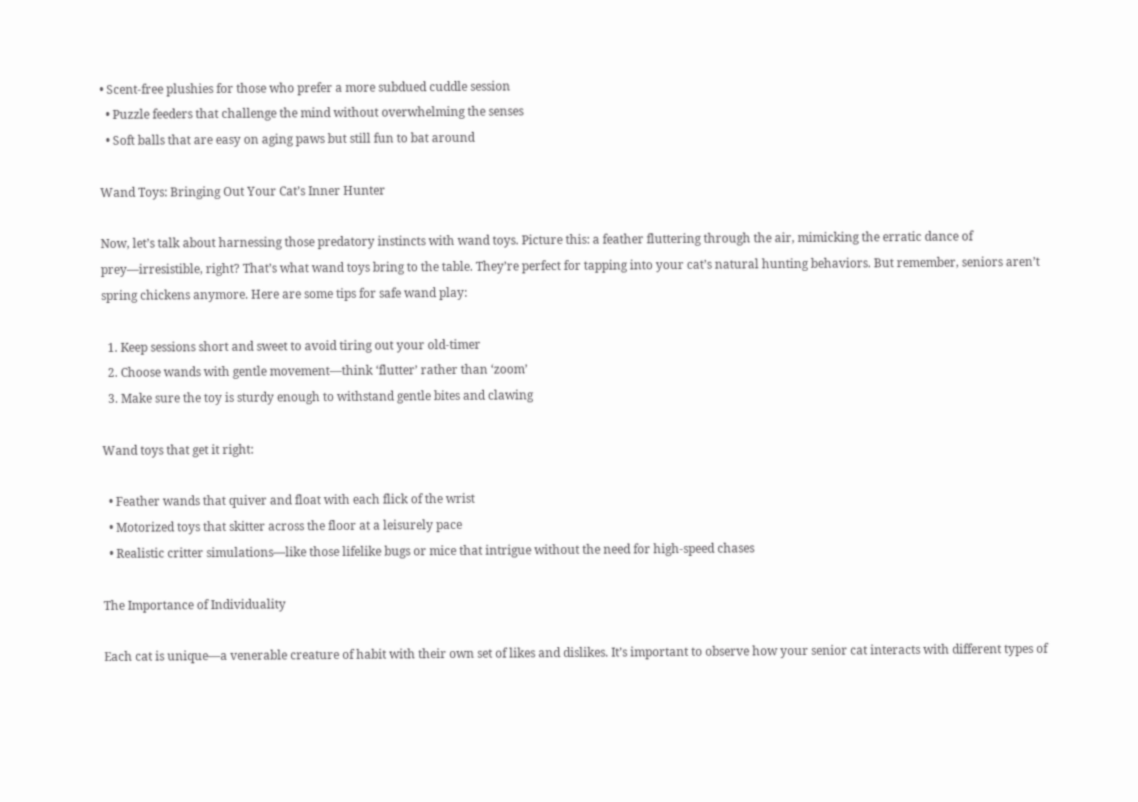• Scent-free plushies for those who prefer a more subdued cuddle session
  • Puzzle feeders that challenge the mind without overwhelming the senses
  • Soft balls that are easy on aging paws but still fun to bat around

Wand Toys: Bringing Out Your Cat’s Inner Hunter

Now, let’s talk about harnessing those predatory instincts with wand toys. Picture this: a feather fluttering through the air, mimicking the erratic dance of prey—irresistible, right? That’s what wand toys bring to the table. They’re perfect for tapping into your cat’s natural hunting behaviors. But remember, seniors aren’t spring chickens anymore. Here are some tips for safe wand play:

  1. Keep sessions short and sweet to avoid tiring out your old-timer
  2. Choose wands with gentle movement—think ‘flutter’ rather than ‘zoom’
  3. Make sure the toy is sturdy enough to withstand gentle bites and clawing

Wand toys that get it right:

  • Feather wands that quiver and float with each flick of the wrist
  • Motorized toys that skitter across the floor at a leisurely pace
  • Realistic critter simulations—like those lifelike bugs or mice that intrigue without the need for high-speed chases

The Importance of Individuality

Each cat is unique—a venerable creature of habit with their own set of likes and dislikes. It’s important to observe how your senior cat interacts with different types of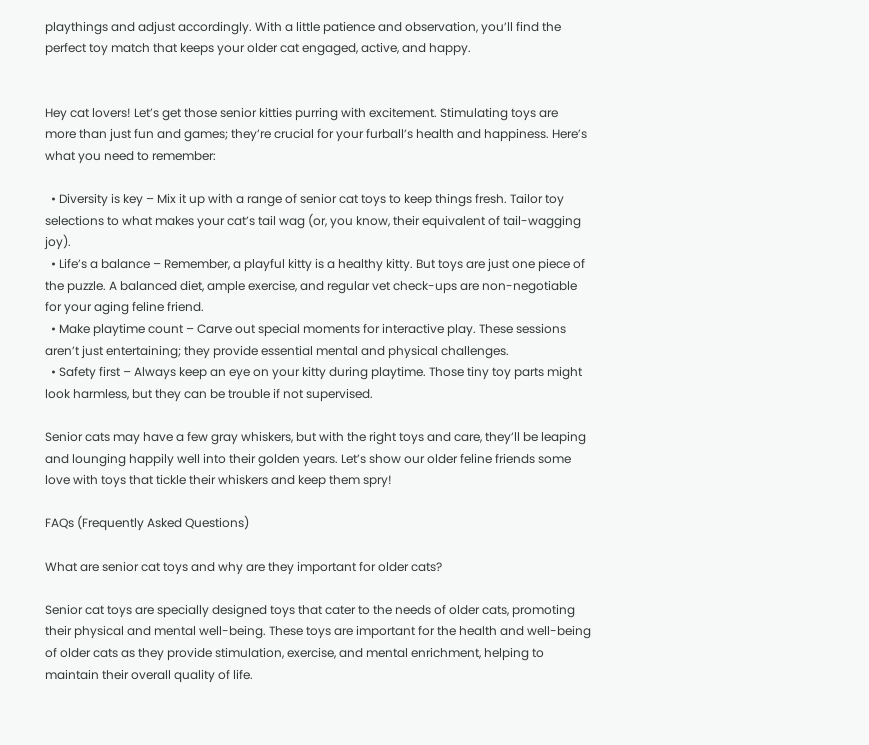playthings and adjust accordingly. With a little patience and observation, you’ll find the perfect toy match that keeps your older cat engaged, active, and happy.


Hey cat lovers! Let’s get those senior kitties purring with excitement. Stimulating toys are more than just fun and games; they’re crucial for your furball’s health and happiness. Here’s what you need to remember:

  • Diversity is key – Mix it up with a range of senior cat toys to keep things fresh. Tailor toy selections to what makes your cat’s tail wag (or, you know, their equivalent of tail-wagging joy).
  • Life’s a balance – Remember, a playful kitty is a healthy kitty. But toys are just one piece of the puzzle. A balanced diet, ample exercise, and regular vet check-ups are non-negotiable for your aging feline friend.
  • Make playtime count – Carve out special moments for interactive play. These sessions aren’t just entertaining; they provide essential mental and physical challenges.
  • Safety first – Always keep an eye on your kitty during playtime. Those tiny toy parts might look harmless, but they can be trouble if not supervised.

Senior cats may have a few gray whiskers, but with the right toys and care, they’ll be leaping and lounging happily well into their golden years. Let’s show our older feline friends some love with toys that tickle their whiskers and keep them spry!

FAQs (Frequently Asked Questions)

What are senior cat toys and why are they important for older cats?

Senior cat toys are specially designed toys that cater to the needs of older cats, promoting their physical and mental well-being. These toys are important for the health and well-being of older cats as they provide stimulation, exercise, and mental enrichment, helping to maintain their overall quality of life.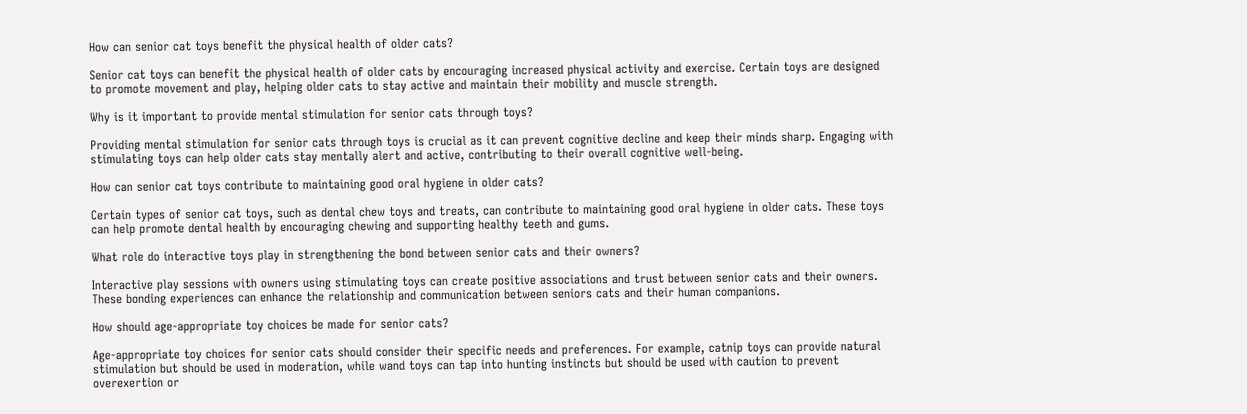How can senior cat toys benefit the physical health of older cats?

Senior cat toys can benefit the physical health of older cats by encouraging increased physical activity and exercise. Certain toys are designed to promote movement and play, helping older cats to stay active and maintain their mobility and muscle strength.

Why is it important to provide mental stimulation for senior cats through toys?

Providing mental stimulation for senior cats through toys is crucial as it can prevent cognitive decline and keep their minds sharp. Engaging with stimulating toys can help older cats stay mentally alert and active, contributing to their overall cognitive well-being.

How can senior cat toys contribute to maintaining good oral hygiene in older cats?

Certain types of senior cat toys, such as dental chew toys and treats, can contribute to maintaining good oral hygiene in older cats. These toys can help promote dental health by encouraging chewing and supporting healthy teeth and gums.

What role do interactive toys play in strengthening the bond between senior cats and their owners?

Interactive play sessions with owners using stimulating toys can create positive associations and trust between senior cats and their owners. These bonding experiences can enhance the relationship and communication between seniors cats and their human companions.

How should age-appropriate toy choices be made for senior cats?

Age-appropriate toy choices for senior cats should consider their specific needs and preferences. For example, catnip toys can provide natural stimulation but should be used in moderation, while wand toys can tap into hunting instincts but should be used with caution to prevent overexertion or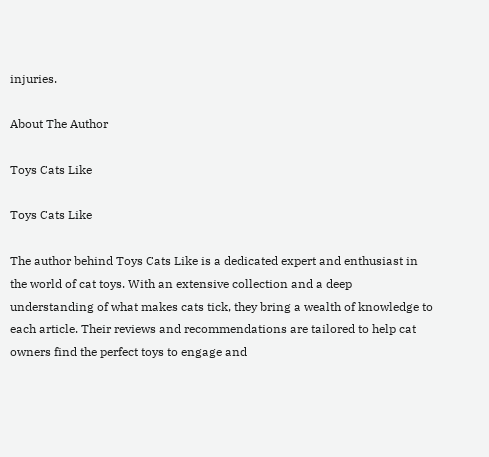injuries.

About The Author

Toys Cats Like

Toys Cats Like

The author behind Toys Cats Like is a dedicated expert and enthusiast in the world of cat toys. With an extensive collection and a deep understanding of what makes cats tick, they bring a wealth of knowledge to each article. Their reviews and recommendations are tailored to help cat owners find the perfect toys to engage and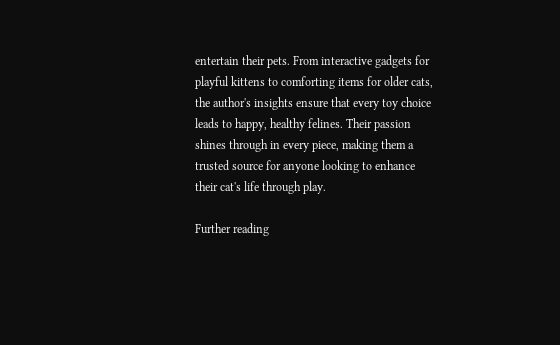entertain their pets. From interactive gadgets for playful kittens to comforting items for older cats, the author's insights ensure that every toy choice leads to happy, healthy felines. Their passion shines through in every piece, making them a trusted source for anyone looking to enhance their cat's life through play.

Further reading